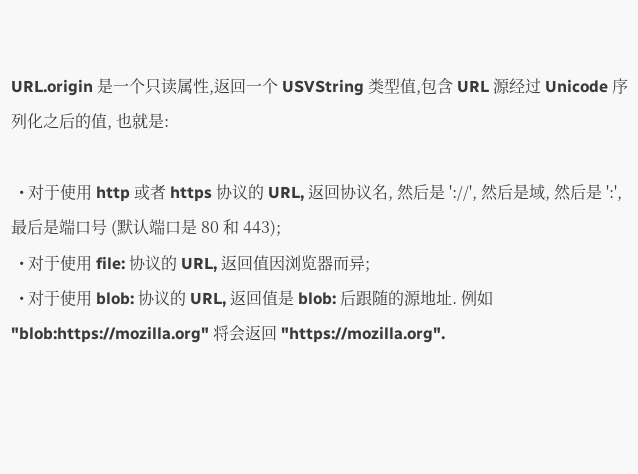URL.origin 是一个只读属性,返回一个 USVString 类型值,包含 URL 源经过 Unicode 序列化之后的值, 也就是:

  • 对于使用 http 或者 https 协议的 URL, 返回协议名, 然后是 '://', 然后是域, 然后是 ':', 最后是端口号 (默认端口是 80 和 443);
  • 对于使用 file: 协议的 URL, 返回值因浏览器而异;
  • 对于使用 blob: 协议的 URL, 返回值是 blob: 后跟随的源地址. 例如 "blob:https://mozilla.org" 将会返回 "https://mozilla.org".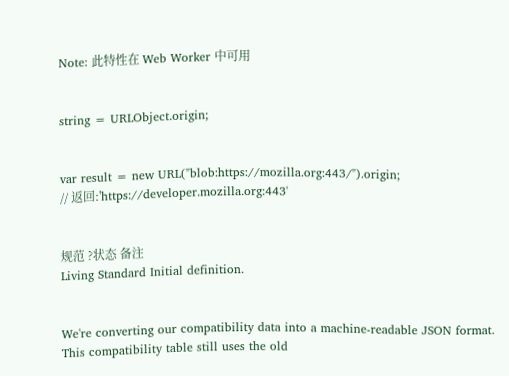Note: 此特性在 Web Worker 中可用


string = URLObject.origin;


var result = new URL("blob:https://mozilla.org:443/").origin;
// 返回:'https://developer.mozilla.org:443'


规范 ?状态 备注
Living Standard Initial definition.


We're converting our compatibility data into a machine-readable JSON format. This compatibility table still uses the old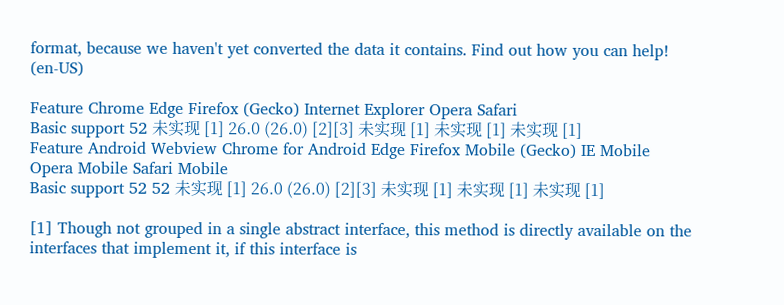format, because we haven't yet converted the data it contains. Find out how you can help! (en-US)

Feature Chrome Edge Firefox (Gecko) Internet Explorer Opera Safari
Basic support 52 未实现 [1] 26.0 (26.0) [2][3] 未实现 [1] 未实现 [1] 未实现 [1]
Feature Android Webview Chrome for Android Edge Firefox Mobile (Gecko) IE Mobile Opera Mobile Safari Mobile
Basic support 52 52 未实现 [1] 26.0 (26.0) [2][3] 未实现 [1] 未实现 [1] 未实现 [1]

[1] Though not grouped in a single abstract interface, this method is directly available on the interfaces that implement it, if this interface is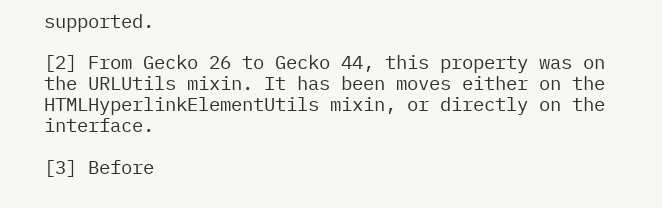supported.

[2] From Gecko 26 to Gecko 44, this property was on the URLUtils mixin. It has been moves either on the HTMLHyperlinkElementUtils mixin, or directly on the interface.

[3] Before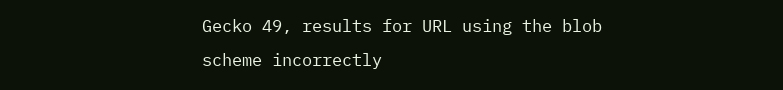Gecko 49, results for URL using the blob scheme incorrectly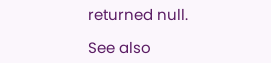returned null.

See also